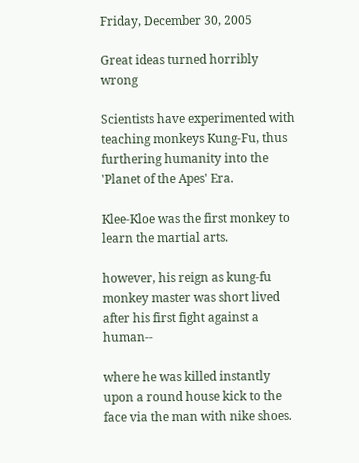Friday, December 30, 2005

Great ideas turned horribly wrong

Scientists have experimented with teaching monkeys Kung-Fu, thus furthering humanity into the 'Planet of the Apes' Era.

Klee-Kloe was the first monkey to learn the martial arts.

however, his reign as kung-fu monkey master was short lived after his first fight against a human--

where he was killed instantly upon a round house kick to the face via the man with nike shoes.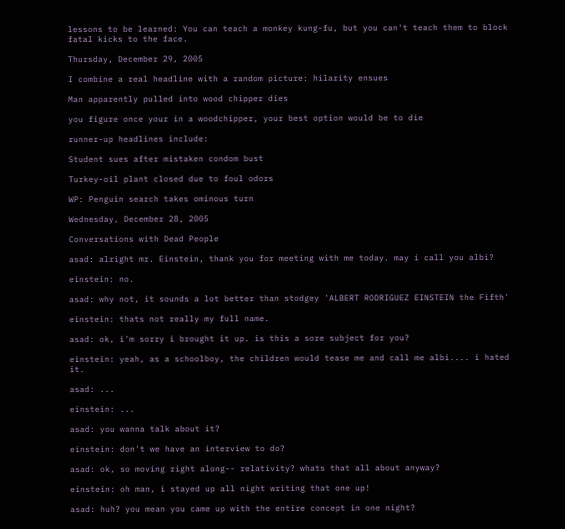lessons to be learned: You can teach a monkey kung-fu, but you can't teach them to block fatal kicks to the face.

Thursday, December 29, 2005

I combine a real headline with a random picture: hilarity ensues

Man apparently pulled into wood chipper dies

you figure once your in a woodchipper, your best option would be to die

runner-up headlines include:

Student sues after mistaken condom bust

Turkey-oil plant closed due to foul odors

WP: Penguin search takes ominous turn

Wednesday, December 28, 2005

Conversations with Dead People

asad: alright mr. Einstein, thank you for meeting with me today. may i call you albi?

einstein: no.

asad: why not, it sounds a lot better than stodgey 'ALBERT RODRIGUEZ EINSTEIN the Fifth'

einstein: thats not really my full name.

asad: ok, i'm sorry i brought it up. is this a sore subject for you?

einstein: yeah, as a schoolboy, the children would tease me and call me albi.... i hated it.

asad: ...

einstein: ...

asad: you wanna talk about it?

einstein: don't we have an interview to do?

asad: ok, so moving right along-- relativity? whats that all about anyway?

einstein: oh man, i stayed up all night writing that one up!

asad: huh? you mean you came up with the entire concept in one night?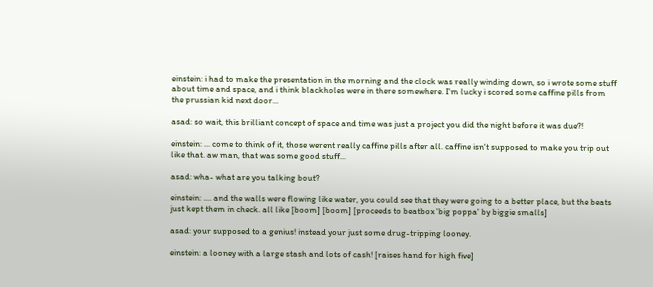einstein: i had to make the presentation in the morning and the clock was really winding down, so i wrote some stuff about time and space, and i think blackholes were in there somewhere. I'm lucky i scored some caffine pills from the prussian kid next door...

asad: so wait, this brilliant concept of space and time was just a project you did the night before it was due?!

einstein: ... come to think of it, those werent really caffine pills after all. caffine isn't supposed to make you trip out like that. aw man, that was some good stuff...

asad: wha- what are you talking bout?

einstein: .... and the walls were flowing like water, you could see that they were going to a better place, but the beats just kept them in check. all like [boom] [boom] [proceeds to beatbox 'big poppa' by biggie smalls]

asad: your supposed to a genius! instead your just some drug-tripping looney.

einstein: a looney with a large stash and lots of cash! [raises hand for high five]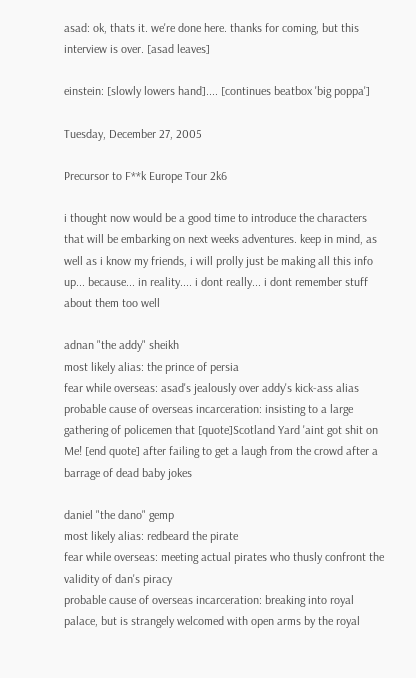asad: ok, thats it. we're done here. thanks for coming, but this interview is over. [asad leaves]

einstein: [slowly lowers hand].... [continues beatbox 'big poppa']

Tuesday, December 27, 2005

Precursor to F**k Europe Tour 2k6

i thought now would be a good time to introduce the characters that will be embarking on next weeks adventures. keep in mind, as well as i know my friends, i will prolly just be making all this info up... because... in reality.... i dont really... i dont remember stuff about them too well

adnan "the addy" sheikh
most likely alias: the prince of persia
fear while overseas: asad's jealously over addy's kick-ass alias
probable cause of overseas incarceration: insisting to a large gathering of policemen that [quote]Scotland Yard 'aint got shit on Me! [end quote] after failing to get a laugh from the crowd after a barrage of dead baby jokes

daniel "the dano" gemp
most likely alias: redbeard the pirate
fear while overseas: meeting actual pirates who thusly confront the validity of dan's piracy
probable cause of overseas incarceration: breaking into royal palace, but is strangely welcomed with open arms by the royal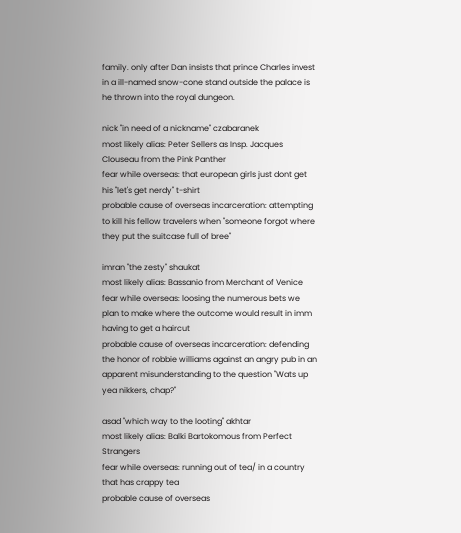family. only after Dan insists that prince Charles invest in a ill-named snow-cone stand outside the palace is he thrown into the royal dungeon.

nick "in need of a nickname" czabaranek
most likely alias: Peter Sellers as Insp. Jacques Clouseau from the Pink Panther
fear while overseas: that european girls just dont get his "let's get nerdy" t-shirt
probable cause of overseas incarceration: attempting to kill his fellow travelers when "someone forgot where they put the suitcase full of bree"

imran "the zesty" shaukat
most likely alias: Bassanio from Merchant of Venice
fear while overseas: loosing the numerous bets we plan to make where the outcome would result in imm having to get a haircut
probable cause of overseas incarceration: defending the honor of robbie williams against an angry pub in an apparent misunderstanding to the question "Wats up yea nikkers, chap?"

asad "which way to the looting" akhtar
most likely alias: Balki Bartokomous from Perfect Strangers
fear while overseas: running out of tea/ in a country that has crappy tea
probable cause of overseas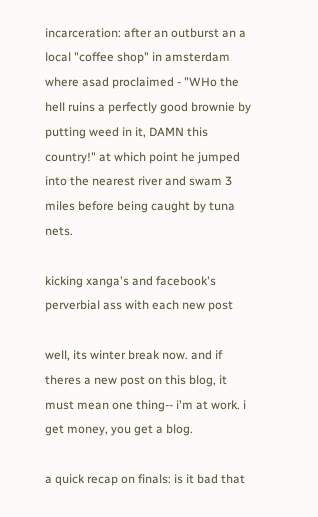incarceration: after an outburst an a local "coffee shop" in amsterdam where asad proclaimed - "WHo the hell ruins a perfectly good brownie by putting weed in it, DAMN this country!" at which point he jumped into the nearest river and swam 3 miles before being caught by tuna nets.

kicking xanga's and facebook's perverbial ass with each new post

well, its winter break now. and if theres a new post on this blog, it must mean one thing-- i'm at work. i get money, you get a blog.

a quick recap on finals: is it bad that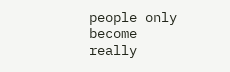people only become really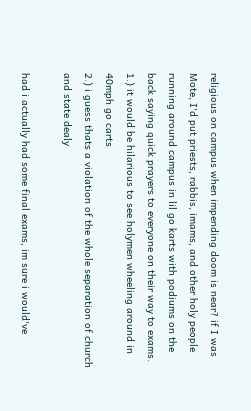religious on campus when impending doom is near? if I was Mote, I'd put priests, rabbis, imams, and other holy people running around campus in lil go karts with podiums on the back saying quick prayers to everyone on their way to exams.
1.) it would be hilarious to see holymen wheeling around in 40mph go carts
2.) i guess thats a violation of the whole separation of church and state dealy

had i actually had some final exams, im sure i would've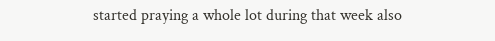started praying a whole lot during that week also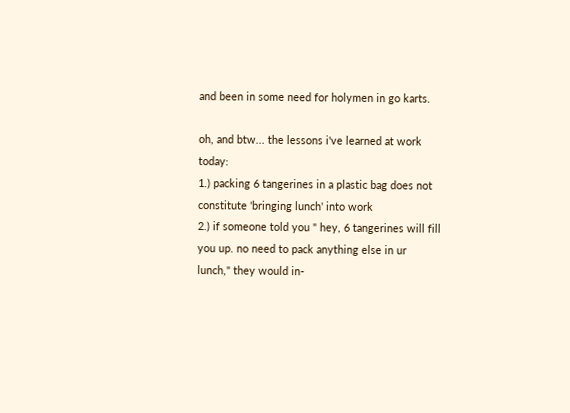and been in some need for holymen in go karts.

oh, and btw... the lessons i've learned at work today:
1.) packing 6 tangerines in a plastic bag does not constitute 'bringing lunch' into work
2.) if someone told you " hey, 6 tangerines will fill you up. no need to pack anything else in ur lunch," they would in-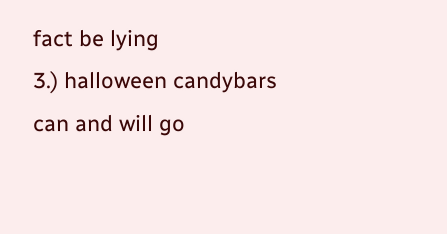fact be lying
3.) halloween candybars can and will go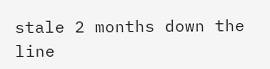stale 2 months down the line